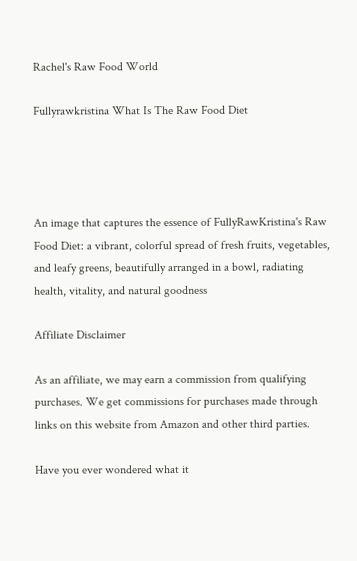Rachel's Raw Food World

Fullyrawkristina What Is The Raw Food Diet




An image that captures the essence of FullyRawKristina's Raw Food Diet: a vibrant, colorful spread of fresh fruits, vegetables, and leafy greens, beautifully arranged in a bowl, radiating health, vitality, and natural goodness

Affiliate Disclaimer

As an affiliate, we may earn a commission from qualifying purchases. We get commissions for purchases made through links on this website from Amazon and other third parties.

Have you ever wondered what it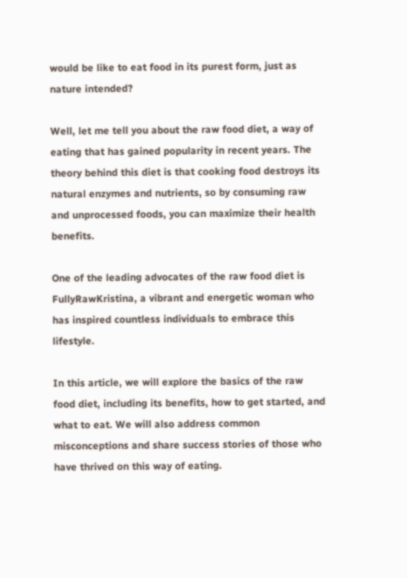would be like to eat food in its purest form, just as nature intended?

Well, let me tell you about the raw food diet, a way of eating that has gained popularity in recent years. The theory behind this diet is that cooking food destroys its natural enzymes and nutrients, so by consuming raw and unprocessed foods, you can maximize their health benefits.

One of the leading advocates of the raw food diet is FullyRawKristina, a vibrant and energetic woman who has inspired countless individuals to embrace this lifestyle.

In this article, we will explore the basics of the raw food diet, including its benefits, how to get started, and what to eat. We will also address common misconceptions and share success stories of those who have thrived on this way of eating.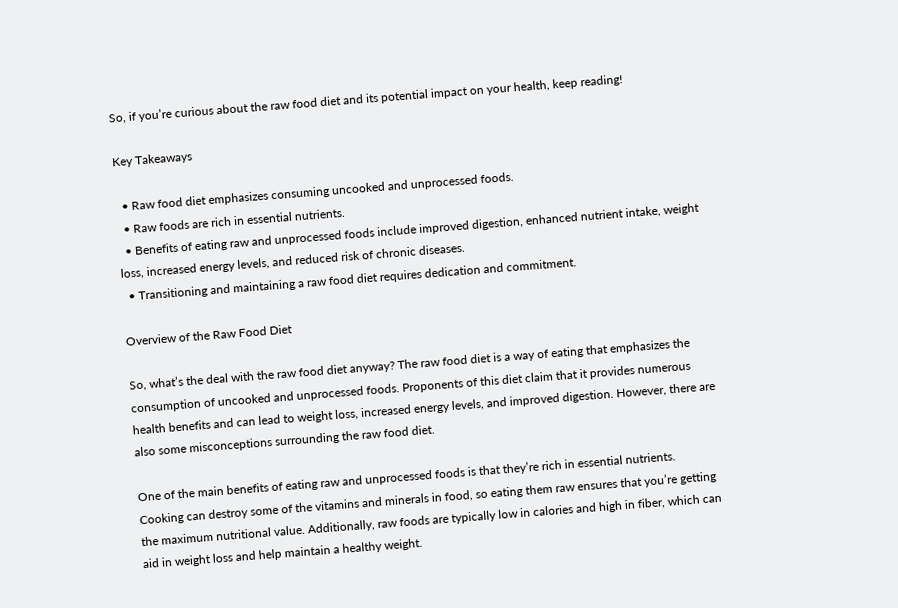So, if you’re curious about the raw food diet and its potential impact on your health, keep reading!

Key Takeaways

  • Raw food diet emphasizes consuming uncooked and unprocessed foods.
  • Raw foods are rich in essential nutrients.
  • Benefits of eating raw and unprocessed foods include improved digestion, enhanced nutrient intake, weight loss, increased energy levels, and reduced risk of chronic diseases.
  • Transitioning and maintaining a raw food diet requires dedication and commitment.

Overview of the Raw Food Diet

So, what’s the deal with the raw food diet anyway? The raw food diet is a way of eating that emphasizes the consumption of uncooked and unprocessed foods. Proponents of this diet claim that it provides numerous health benefits and can lead to weight loss, increased energy levels, and improved digestion. However, there are also some misconceptions surrounding the raw food diet.

One of the main benefits of eating raw and unprocessed foods is that they’re rich in essential nutrients. Cooking can destroy some of the vitamins and minerals in food, so eating them raw ensures that you’re getting the maximum nutritional value. Additionally, raw foods are typically low in calories and high in fiber, which can aid in weight loss and help maintain a healthy weight.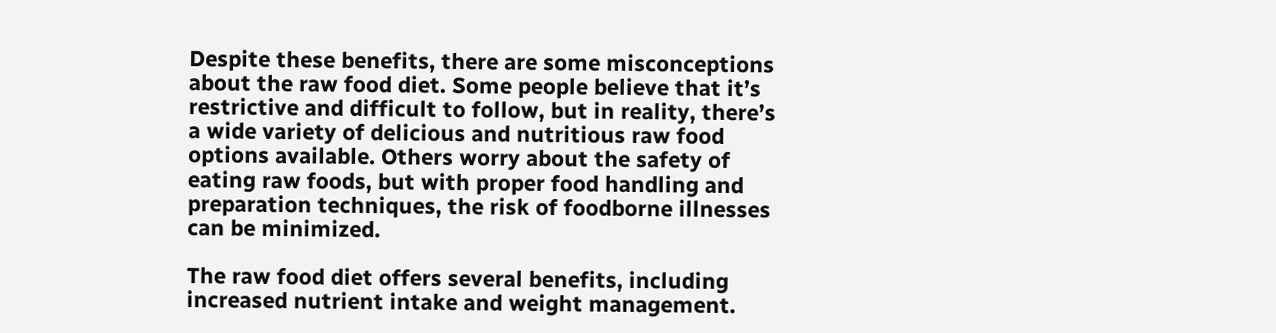Despite these benefits, there are some misconceptions about the raw food diet. Some people believe that it’s restrictive and difficult to follow, but in reality, there’s a wide variety of delicious and nutritious raw food options available. Others worry about the safety of eating raw foods, but with proper food handling and preparation techniques, the risk of foodborne illnesses can be minimized.

The raw food diet offers several benefits, including increased nutrient intake and weight management.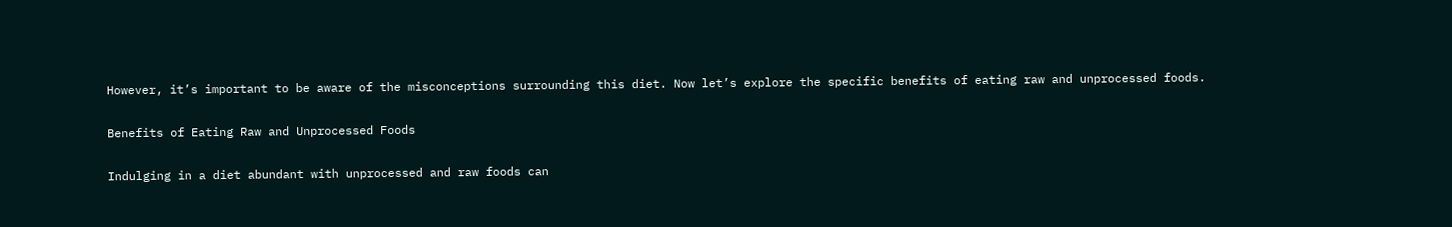However, it’s important to be aware of the misconceptions surrounding this diet. Now let’s explore the specific benefits of eating raw and unprocessed foods.

Benefits of Eating Raw and Unprocessed Foods

Indulging in a diet abundant with unprocessed and raw foods can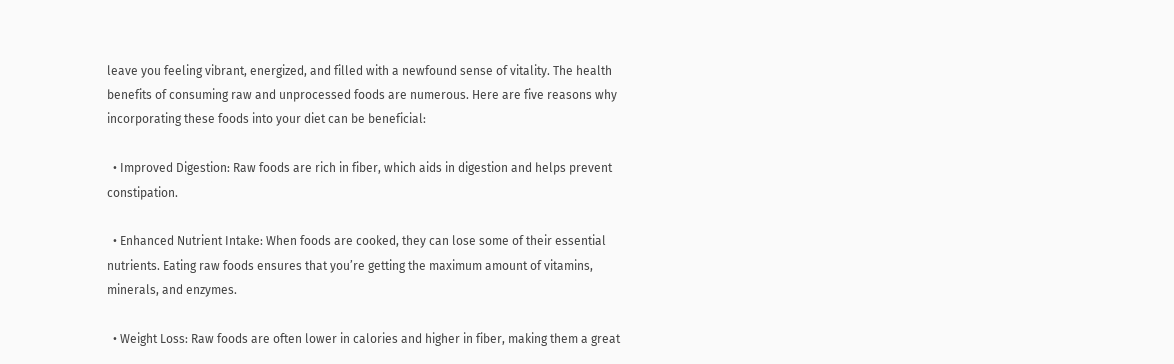leave you feeling vibrant, energized, and filled with a newfound sense of vitality. The health benefits of consuming raw and unprocessed foods are numerous. Here are five reasons why incorporating these foods into your diet can be beneficial:

  • Improved Digestion: Raw foods are rich in fiber, which aids in digestion and helps prevent constipation.

  • Enhanced Nutrient Intake: When foods are cooked, they can lose some of their essential nutrients. Eating raw foods ensures that you’re getting the maximum amount of vitamins, minerals, and enzymes.

  • Weight Loss: Raw foods are often lower in calories and higher in fiber, making them a great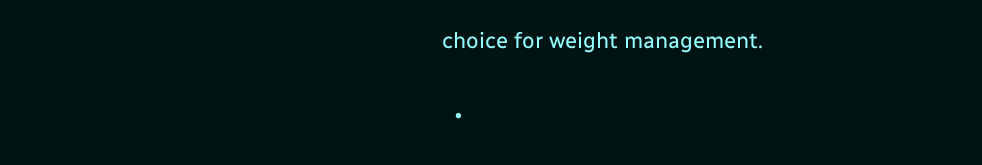choice for weight management.

  •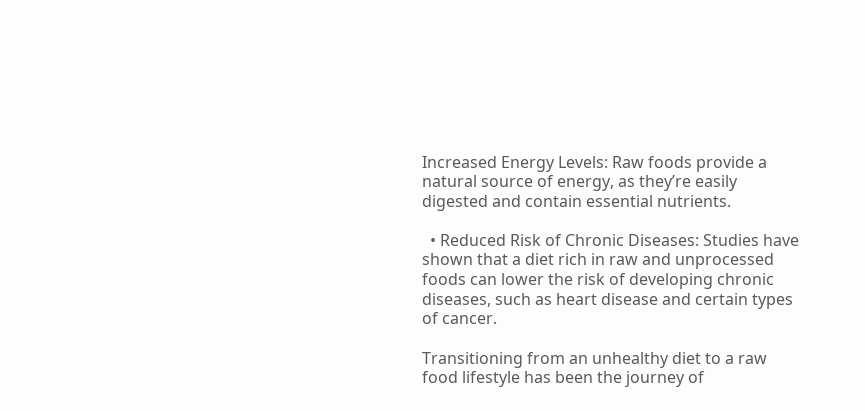Increased Energy Levels: Raw foods provide a natural source of energy, as they’re easily digested and contain essential nutrients.

  • Reduced Risk of Chronic Diseases: Studies have shown that a diet rich in raw and unprocessed foods can lower the risk of developing chronic diseases, such as heart disease and certain types of cancer.

Transitioning from an unhealthy diet to a raw food lifestyle has been the journey of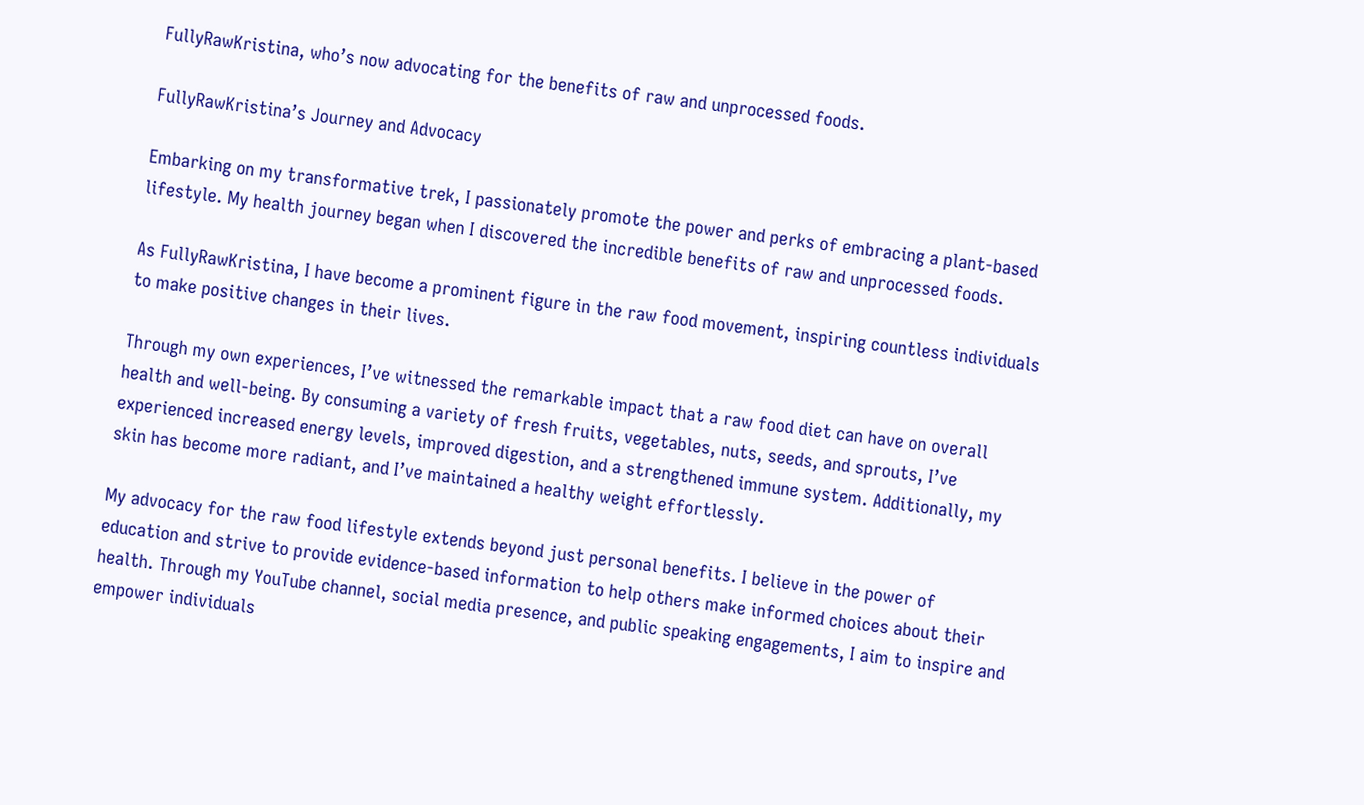FullyRawKristina, who’s now advocating for the benefits of raw and unprocessed foods.

FullyRawKristina’s Journey and Advocacy

Embarking on my transformative trek, I passionately promote the power and perks of embracing a plant-based lifestyle. My health journey began when I discovered the incredible benefits of raw and unprocessed foods.

As FullyRawKristina, I have become a prominent figure in the raw food movement, inspiring countless individuals to make positive changes in their lives.

Through my own experiences, I’ve witnessed the remarkable impact that a raw food diet can have on overall health and well-being. By consuming a variety of fresh fruits, vegetables, nuts, seeds, and sprouts, I’ve experienced increased energy levels, improved digestion, and a strengthened immune system. Additionally, my skin has become more radiant, and I’ve maintained a healthy weight effortlessly.

My advocacy for the raw food lifestyle extends beyond just personal benefits. I believe in the power of education and strive to provide evidence-based information to help others make informed choices about their health. Through my YouTube channel, social media presence, and public speaking engagements, I aim to inspire and empower individuals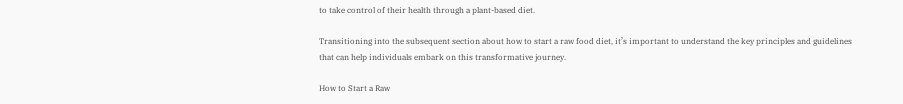to take control of their health through a plant-based diet.

Transitioning into the subsequent section about how to start a raw food diet, it’s important to understand the key principles and guidelines that can help individuals embark on this transformative journey.

How to Start a Raw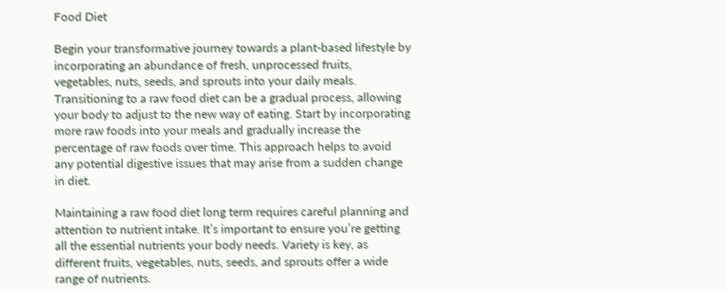Food Diet

Begin your transformative journey towards a plant-based lifestyle by incorporating an abundance of fresh, unprocessed fruits, vegetables, nuts, seeds, and sprouts into your daily meals. Transitioning to a raw food diet can be a gradual process, allowing your body to adjust to the new way of eating. Start by incorporating more raw foods into your meals and gradually increase the percentage of raw foods over time. This approach helps to avoid any potential digestive issues that may arise from a sudden change in diet.

Maintaining a raw food diet long term requires careful planning and attention to nutrient intake. It’s important to ensure you’re getting all the essential nutrients your body needs. Variety is key, as different fruits, vegetables, nuts, seeds, and sprouts offer a wide range of nutrients.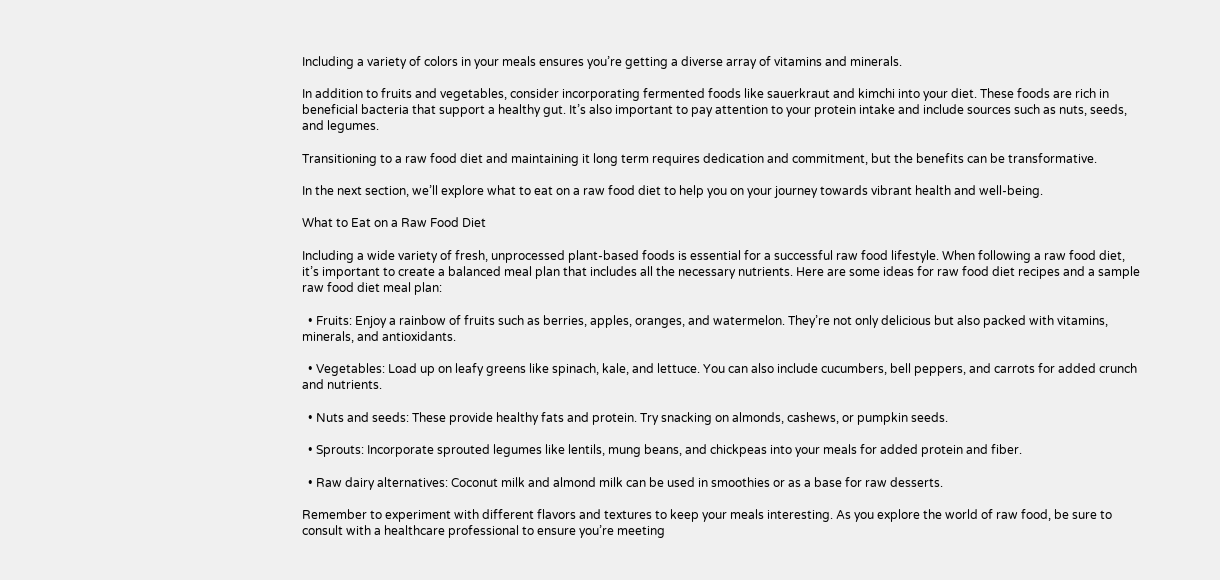Including a variety of colors in your meals ensures you’re getting a diverse array of vitamins and minerals.

In addition to fruits and vegetables, consider incorporating fermented foods like sauerkraut and kimchi into your diet. These foods are rich in beneficial bacteria that support a healthy gut. It’s also important to pay attention to your protein intake and include sources such as nuts, seeds, and legumes.

Transitioning to a raw food diet and maintaining it long term requires dedication and commitment, but the benefits can be transformative.

In the next section, we’ll explore what to eat on a raw food diet to help you on your journey towards vibrant health and well-being.

What to Eat on a Raw Food Diet

Including a wide variety of fresh, unprocessed plant-based foods is essential for a successful raw food lifestyle. When following a raw food diet, it’s important to create a balanced meal plan that includes all the necessary nutrients. Here are some ideas for raw food diet recipes and a sample raw food diet meal plan:

  • Fruits: Enjoy a rainbow of fruits such as berries, apples, oranges, and watermelon. They’re not only delicious but also packed with vitamins, minerals, and antioxidants.

  • Vegetables: Load up on leafy greens like spinach, kale, and lettuce. You can also include cucumbers, bell peppers, and carrots for added crunch and nutrients.

  • Nuts and seeds: These provide healthy fats and protein. Try snacking on almonds, cashews, or pumpkin seeds.

  • Sprouts: Incorporate sprouted legumes like lentils, mung beans, and chickpeas into your meals for added protein and fiber.

  • Raw dairy alternatives: Coconut milk and almond milk can be used in smoothies or as a base for raw desserts.

Remember to experiment with different flavors and textures to keep your meals interesting. As you explore the world of raw food, be sure to consult with a healthcare professional to ensure you’re meeting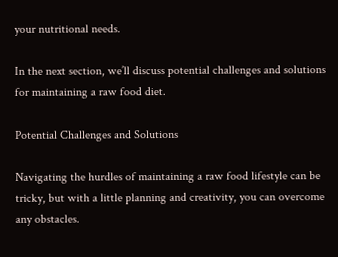your nutritional needs.

In the next section, we’ll discuss potential challenges and solutions for maintaining a raw food diet.

Potential Challenges and Solutions

Navigating the hurdles of maintaining a raw food lifestyle can be tricky, but with a little planning and creativity, you can overcome any obstacles.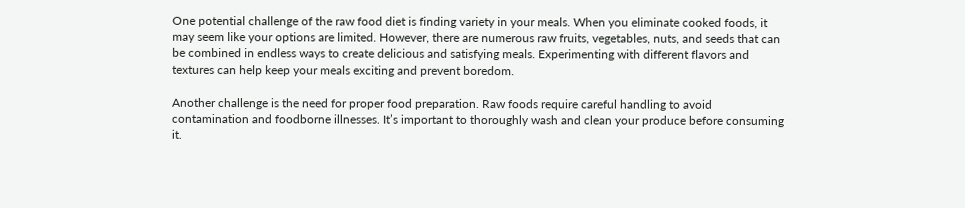One potential challenge of the raw food diet is finding variety in your meals. When you eliminate cooked foods, it may seem like your options are limited. However, there are numerous raw fruits, vegetables, nuts, and seeds that can be combined in endless ways to create delicious and satisfying meals. Experimenting with different flavors and textures can help keep your meals exciting and prevent boredom.

Another challenge is the need for proper food preparation. Raw foods require careful handling to avoid contamination and foodborne illnesses. It’s important to thoroughly wash and clean your produce before consuming it.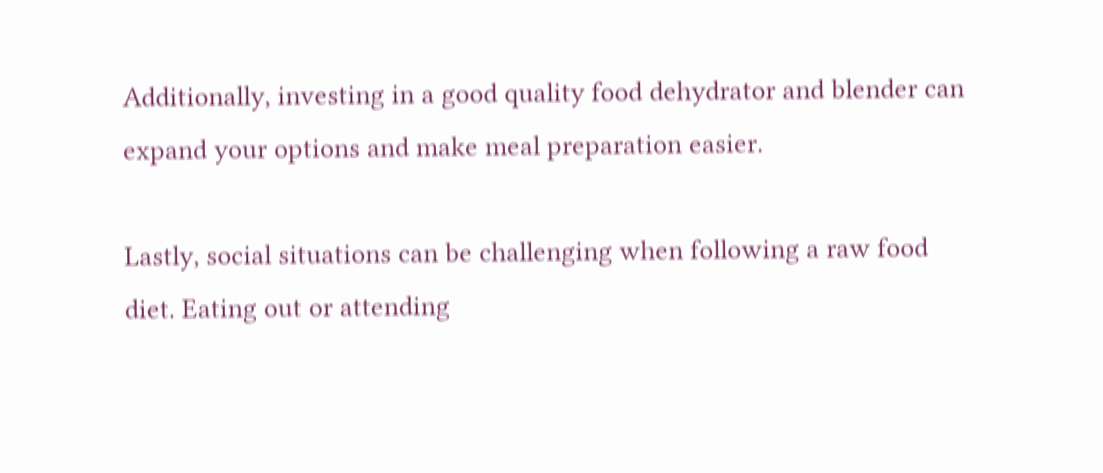Additionally, investing in a good quality food dehydrator and blender can expand your options and make meal preparation easier.

Lastly, social situations can be challenging when following a raw food diet. Eating out or attending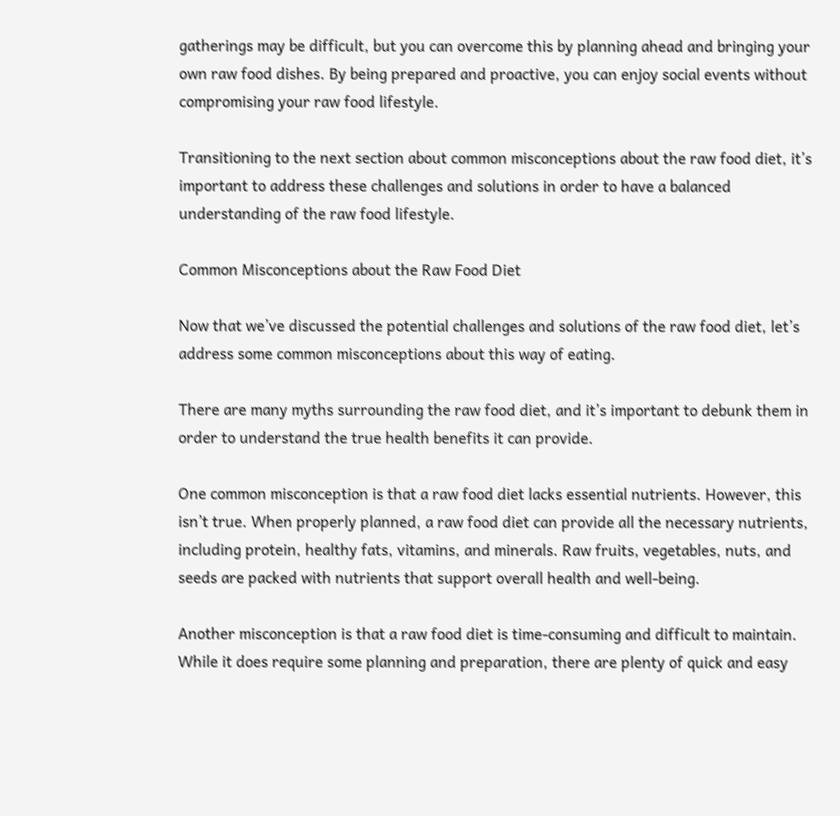gatherings may be difficult, but you can overcome this by planning ahead and bringing your own raw food dishes. By being prepared and proactive, you can enjoy social events without compromising your raw food lifestyle.

Transitioning to the next section about common misconceptions about the raw food diet, it’s important to address these challenges and solutions in order to have a balanced understanding of the raw food lifestyle.

Common Misconceptions about the Raw Food Diet

Now that we’ve discussed the potential challenges and solutions of the raw food diet, let’s address some common misconceptions about this way of eating.

There are many myths surrounding the raw food diet, and it’s important to debunk them in order to understand the true health benefits it can provide.

One common misconception is that a raw food diet lacks essential nutrients. However, this isn’t true. When properly planned, a raw food diet can provide all the necessary nutrients, including protein, healthy fats, vitamins, and minerals. Raw fruits, vegetables, nuts, and seeds are packed with nutrients that support overall health and well-being.

Another misconception is that a raw food diet is time-consuming and difficult to maintain. While it does require some planning and preparation, there are plenty of quick and easy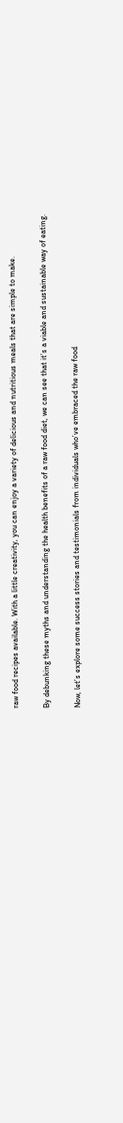raw food recipes available. With a little creativity, you can enjoy a variety of delicious and nutritious meals that are simple to make.

By debunking these myths and understanding the health benefits of a raw food diet, we can see that it’s a viable and sustainable way of eating.

Now, let’s explore some success stories and testimonials from individuals who’ve embraced the raw food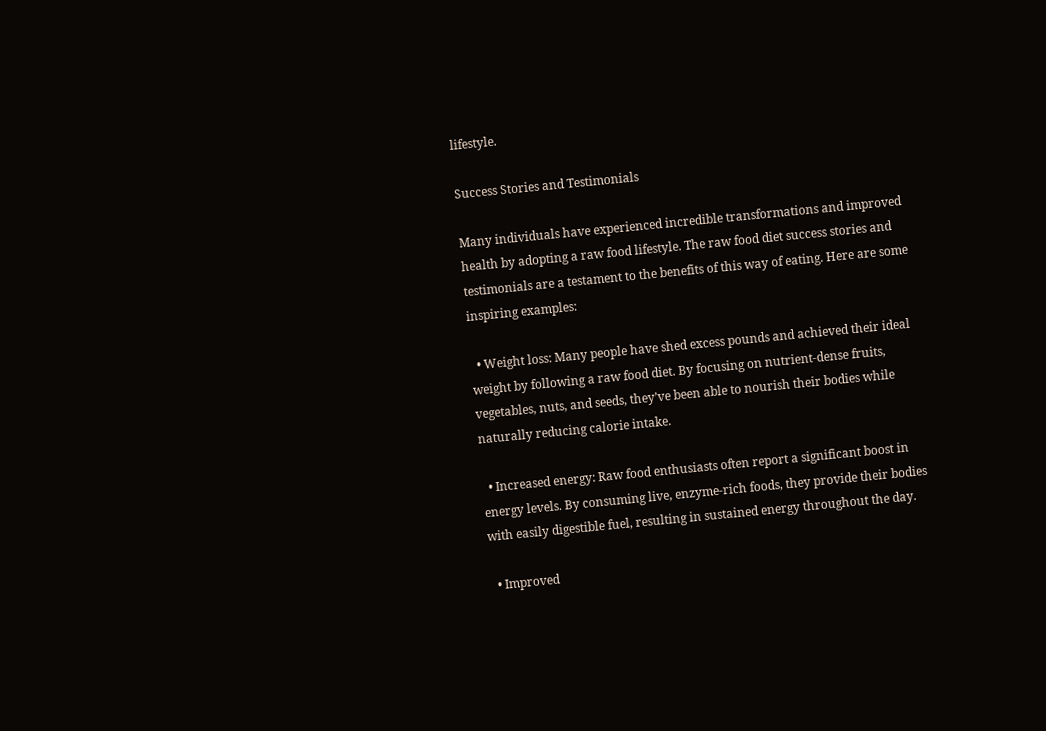lifestyle.

Success Stories and Testimonials

Many individuals have experienced incredible transformations and improved health by adopting a raw food lifestyle. The raw food diet success stories and testimonials are a testament to the benefits of this way of eating. Here are some inspiring examples:

  • Weight loss: Many people have shed excess pounds and achieved their ideal weight by following a raw food diet. By focusing on nutrient-dense fruits, vegetables, nuts, and seeds, they’ve been able to nourish their bodies while naturally reducing calorie intake.

  • Increased energy: Raw food enthusiasts often report a significant boost in energy levels. By consuming live, enzyme-rich foods, they provide their bodies with easily digestible fuel, resulting in sustained energy throughout the day.

  • Improved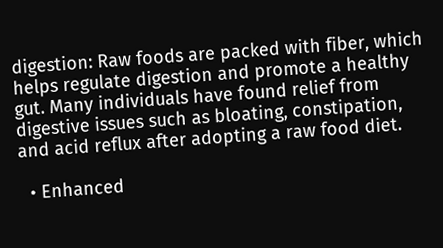digestion: Raw foods are packed with fiber, which helps regulate digestion and promote a healthy gut. Many individuals have found relief from digestive issues such as bloating, constipation, and acid reflux after adopting a raw food diet.

  • Enhanced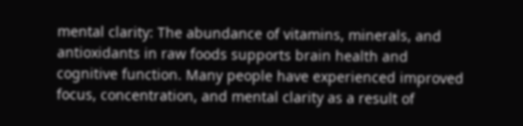mental clarity: The abundance of vitamins, minerals, and antioxidants in raw foods supports brain health and cognitive function. Many people have experienced improved focus, concentration, and mental clarity as a result of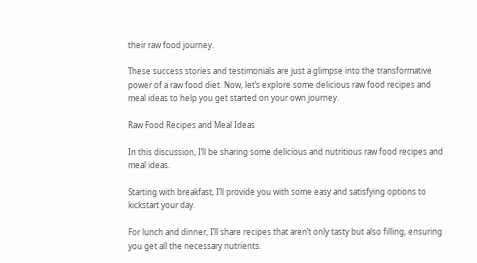their raw food journey.

These success stories and testimonials are just a glimpse into the transformative power of a raw food diet. Now, let’s explore some delicious raw food recipes and meal ideas to help you get started on your own journey.

Raw Food Recipes and Meal Ideas

In this discussion, I’ll be sharing some delicious and nutritious raw food recipes and meal ideas.

Starting with breakfast, I’ll provide you with some easy and satisfying options to kickstart your day.

For lunch and dinner, I’ll share recipes that aren’t only tasty but also filling, ensuring you get all the necessary nutrients.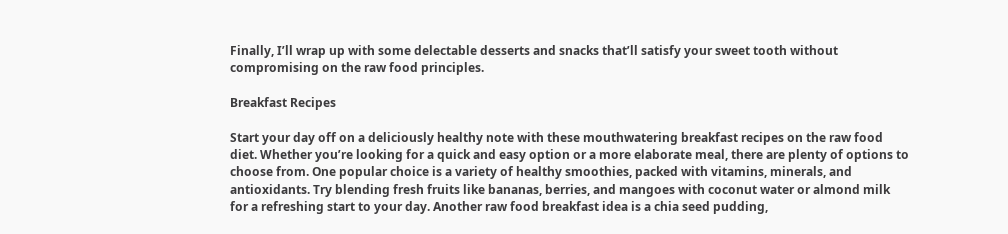Finally, I’ll wrap up with some delectable desserts and snacks that’ll satisfy your sweet tooth without compromising on the raw food principles.

Breakfast Recipes

Start your day off on a deliciously healthy note with these mouthwatering breakfast recipes on the raw food diet. Whether you’re looking for a quick and easy option or a more elaborate meal, there are plenty of options to choose from. One popular choice is a variety of healthy smoothies, packed with vitamins, minerals, and antioxidants. Try blending fresh fruits like bananas, berries, and mangoes with coconut water or almond milk for a refreshing start to your day. Another raw food breakfast idea is a chia seed pudding,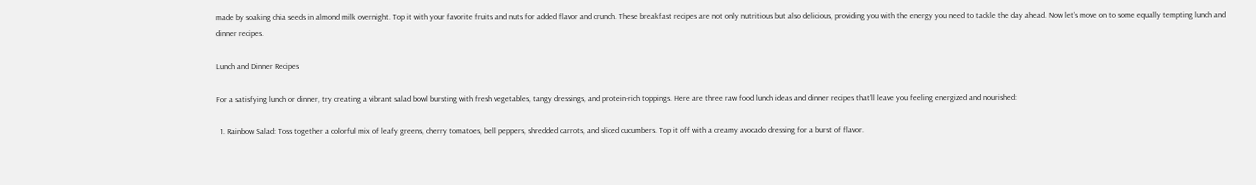made by soaking chia seeds in almond milk overnight. Top it with your favorite fruits and nuts for added flavor and crunch. These breakfast recipes are not only nutritious but also delicious, providing you with the energy you need to tackle the day ahead. Now let’s move on to some equally tempting lunch and dinner recipes.

Lunch and Dinner Recipes

For a satisfying lunch or dinner, try creating a vibrant salad bowl bursting with fresh vegetables, tangy dressings, and protein-rich toppings. Here are three raw food lunch ideas and dinner recipes that’ll leave you feeling energized and nourished:

  1. Rainbow Salad: Toss together a colorful mix of leafy greens, cherry tomatoes, bell peppers, shredded carrots, and sliced cucumbers. Top it off with a creamy avocado dressing for a burst of flavor.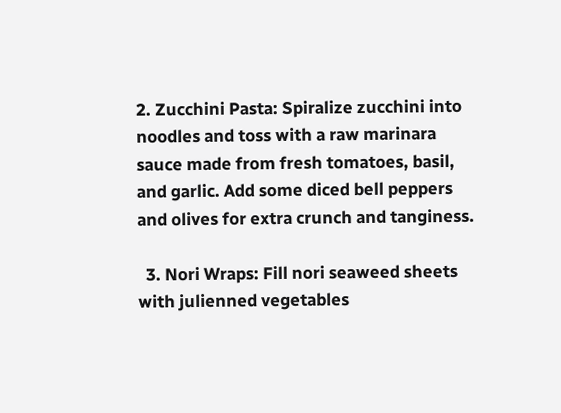2. Zucchini Pasta: Spiralize zucchini into noodles and toss with a raw marinara sauce made from fresh tomatoes, basil, and garlic. Add some diced bell peppers and olives for extra crunch and tanginess.

  3. Nori Wraps: Fill nori seaweed sheets with julienned vegetables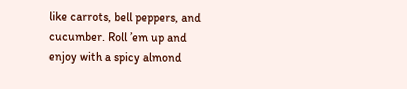like carrots, bell peppers, and cucumber. Roll ’em up and enjoy with a spicy almond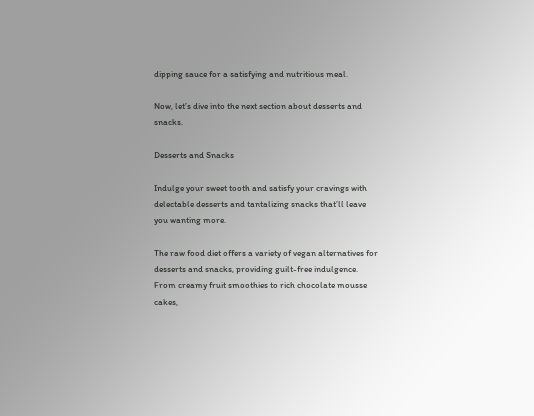dipping sauce for a satisfying and nutritious meal.

Now, let’s dive into the next section about desserts and snacks.

Desserts and Snacks

Indulge your sweet tooth and satisfy your cravings with delectable desserts and tantalizing snacks that’ll leave you wanting more.

The raw food diet offers a variety of vegan alternatives for desserts and snacks, providing guilt-free indulgence. From creamy fruit smoothies to rich chocolate mousse cakes,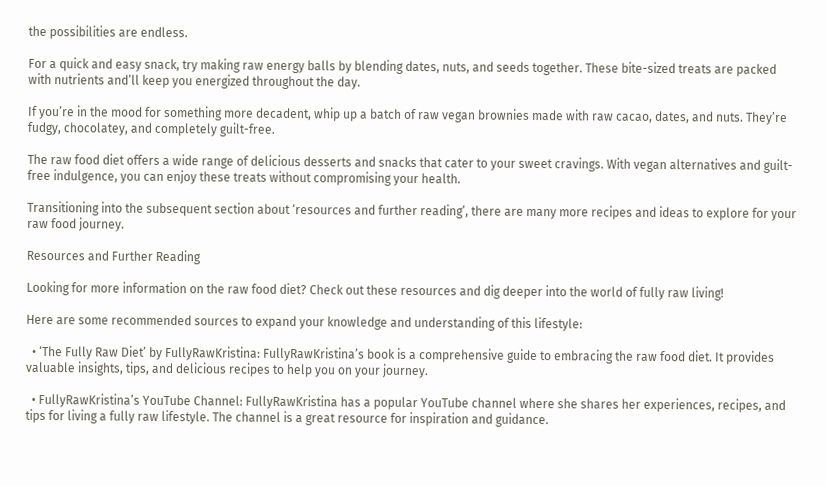the possibilities are endless.

For a quick and easy snack, try making raw energy balls by blending dates, nuts, and seeds together. These bite-sized treats are packed with nutrients and’ll keep you energized throughout the day.

If you’re in the mood for something more decadent, whip up a batch of raw vegan brownies made with raw cacao, dates, and nuts. They’re fudgy, chocolatey, and completely guilt-free.

The raw food diet offers a wide range of delicious desserts and snacks that cater to your sweet cravings. With vegan alternatives and guilt-free indulgence, you can enjoy these treats without compromising your health.

Transitioning into the subsequent section about ‘resources and further reading’, there are many more recipes and ideas to explore for your raw food journey.

Resources and Further Reading

Looking for more information on the raw food diet? Check out these resources and dig deeper into the world of fully raw living!

Here are some recommended sources to expand your knowledge and understanding of this lifestyle:

  • ‘The Fully Raw Diet’ by FullyRawKristina: FullyRawKristina’s book is a comprehensive guide to embracing the raw food diet. It provides valuable insights, tips, and delicious recipes to help you on your journey.

  • FullyRawKristina’s YouTube Channel: FullyRawKristina has a popular YouTube channel where she shares her experiences, recipes, and tips for living a fully raw lifestyle. The channel is a great resource for inspiration and guidance.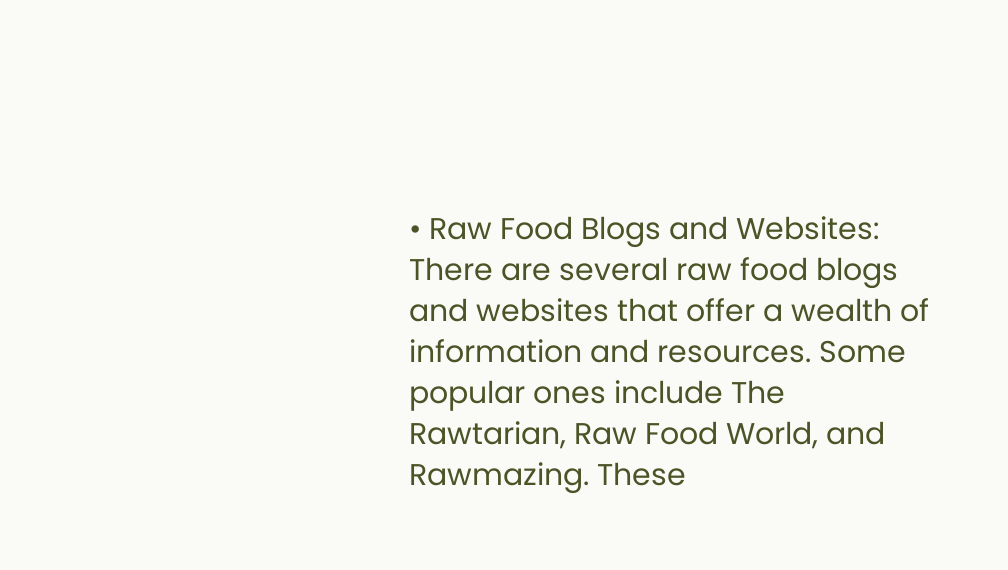• Raw Food Blogs and Websites: There are several raw food blogs and websites that offer a wealth of information and resources. Some popular ones include The Rawtarian, Raw Food World, and Rawmazing. These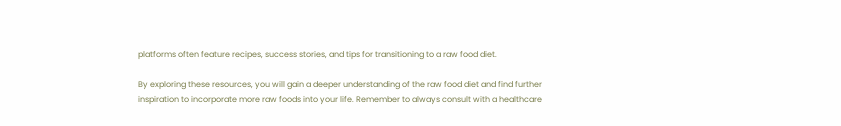platforms often feature recipes, success stories, and tips for transitioning to a raw food diet.

By exploring these resources, you will gain a deeper understanding of the raw food diet and find further inspiration to incorporate more raw foods into your life. Remember to always consult with a healthcare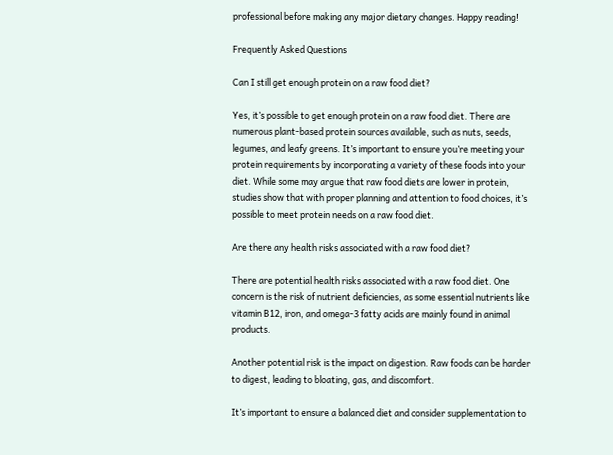professional before making any major dietary changes. Happy reading!

Frequently Asked Questions

Can I still get enough protein on a raw food diet?

Yes, it’s possible to get enough protein on a raw food diet. There are numerous plant-based protein sources available, such as nuts, seeds, legumes, and leafy greens. It’s important to ensure you’re meeting your protein requirements by incorporating a variety of these foods into your diet. While some may argue that raw food diets are lower in protein, studies show that with proper planning and attention to food choices, it’s possible to meet protein needs on a raw food diet.

Are there any health risks associated with a raw food diet?

There are potential health risks associated with a raw food diet. One concern is the risk of nutrient deficiencies, as some essential nutrients like vitamin B12, iron, and omega-3 fatty acids are mainly found in animal products.

Another potential risk is the impact on digestion. Raw foods can be harder to digest, leading to bloating, gas, and discomfort.

It’s important to ensure a balanced diet and consider supplementation to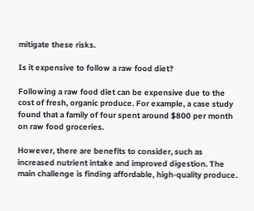mitigate these risks.

Is it expensive to follow a raw food diet?

Following a raw food diet can be expensive due to the cost of fresh, organic produce. For example, a case study found that a family of four spent around $800 per month on raw food groceries.

However, there are benefits to consider, such as increased nutrient intake and improved digestion. The main challenge is finding affordable, high-quality produce.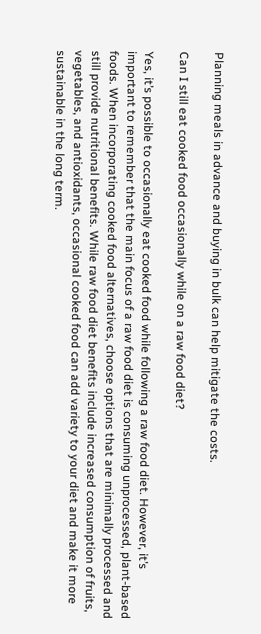Planning meals in advance and buying in bulk can help mitigate the costs.

Can I still eat cooked food occasionally while on a raw food diet?

Yes, it’s possible to occasionally eat cooked food while following a raw food diet. However, it’s important to remember that the main focus of a raw food diet is consuming unprocessed, plant-based foods. When incorporating cooked food alternatives, choose options that are minimally processed and still provide nutritional benefits. While raw food diet benefits include increased consumption of fruits, vegetables, and antioxidants, occasional cooked food can add variety to your diet and make it more sustainable in the long term.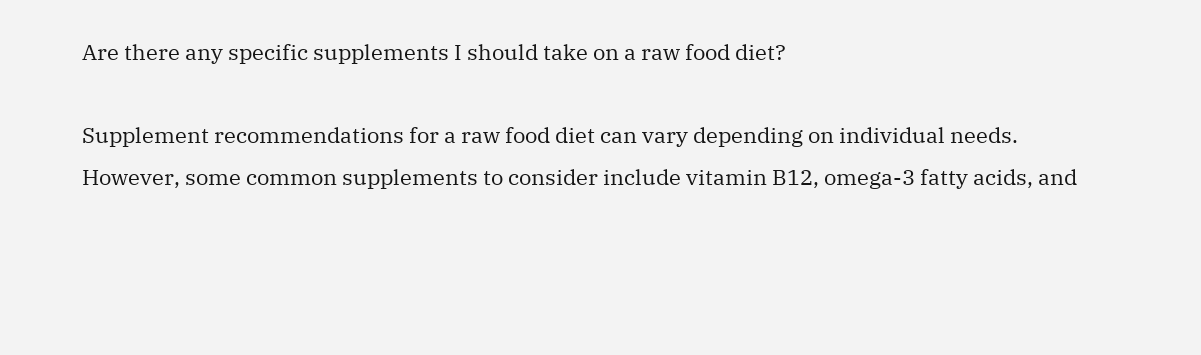Are there any specific supplements I should take on a raw food diet?

Supplement recommendations for a raw food diet can vary depending on individual needs. However, some common supplements to consider include vitamin B12, omega-3 fatty acids, and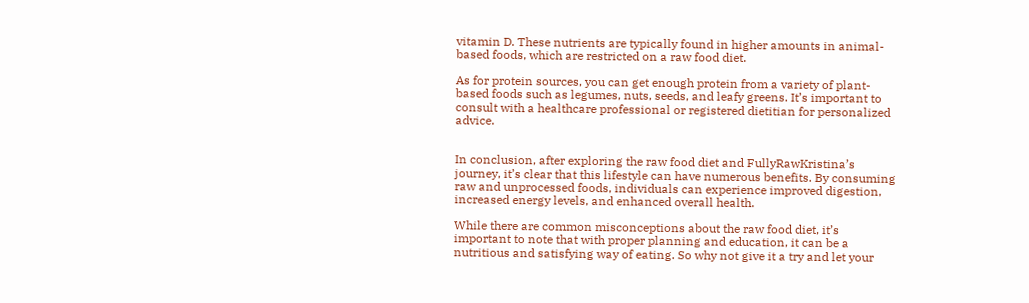vitamin D. These nutrients are typically found in higher amounts in animal-based foods, which are restricted on a raw food diet.

As for protein sources, you can get enough protein from a variety of plant-based foods such as legumes, nuts, seeds, and leafy greens. It’s important to consult with a healthcare professional or registered dietitian for personalized advice.


In conclusion, after exploring the raw food diet and FullyRawKristina’s journey, it’s clear that this lifestyle can have numerous benefits. By consuming raw and unprocessed foods, individuals can experience improved digestion, increased energy levels, and enhanced overall health.

While there are common misconceptions about the raw food diet, it’s important to note that with proper planning and education, it can be a nutritious and satisfying way of eating. So why not give it a try and let your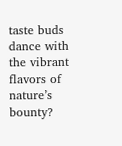taste buds dance with the vibrant flavors of nature’s bounty?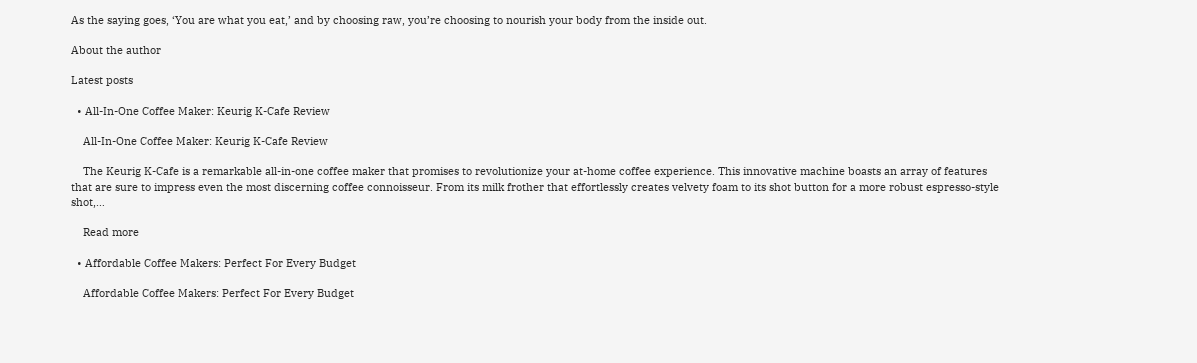As the saying goes, ‘You are what you eat,’ and by choosing raw, you’re choosing to nourish your body from the inside out.

About the author

Latest posts

  • All-In-One Coffee Maker: Keurig K-Cafe Review

    All-In-One Coffee Maker: Keurig K-Cafe Review

    The Keurig K-Cafe is a remarkable all-in-one coffee maker that promises to revolutionize your at-home coffee experience. This innovative machine boasts an array of features that are sure to impress even the most discerning coffee connoisseur. From its milk frother that effortlessly creates velvety foam to its shot button for a more robust espresso-style shot,…

    Read more

  • Affordable Coffee Makers: Perfect For Every Budget

    Affordable Coffee Makers: Perfect For Every Budget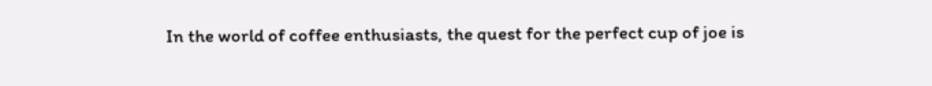In the world of coffee enthusiasts, the quest for the perfect cup of joe is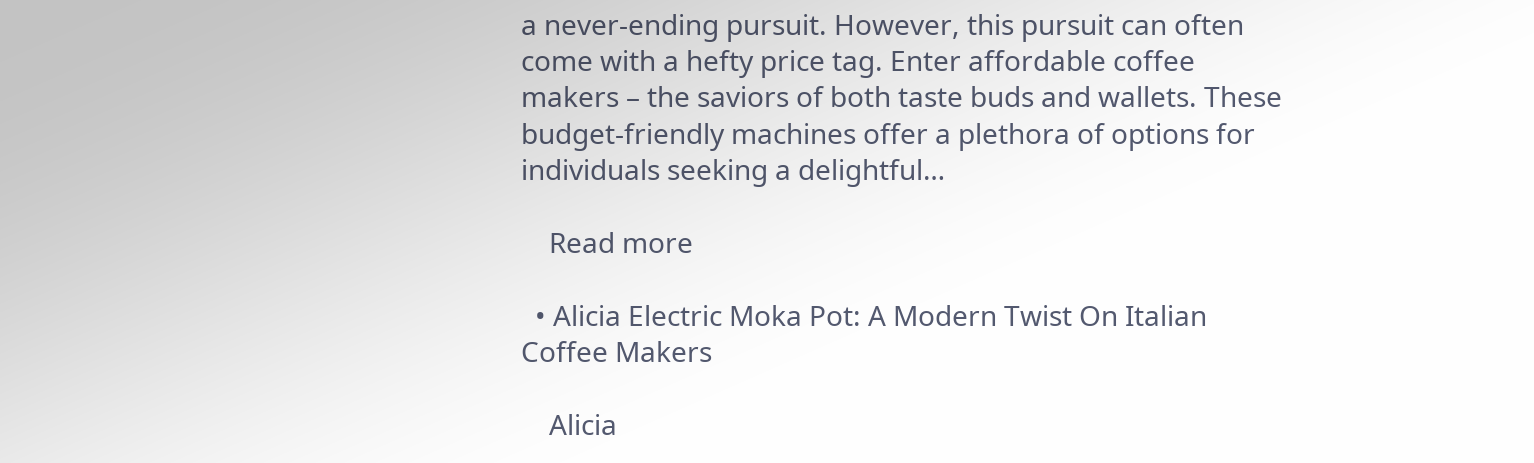a never-ending pursuit. However, this pursuit can often come with a hefty price tag. Enter affordable coffee makers – the saviors of both taste buds and wallets. These budget-friendly machines offer a plethora of options for individuals seeking a delightful…

    Read more

  • Alicia Electric Moka Pot: A Modern Twist On Italian Coffee Makers

    Alicia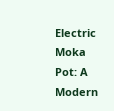Electric Moka Pot: A Modern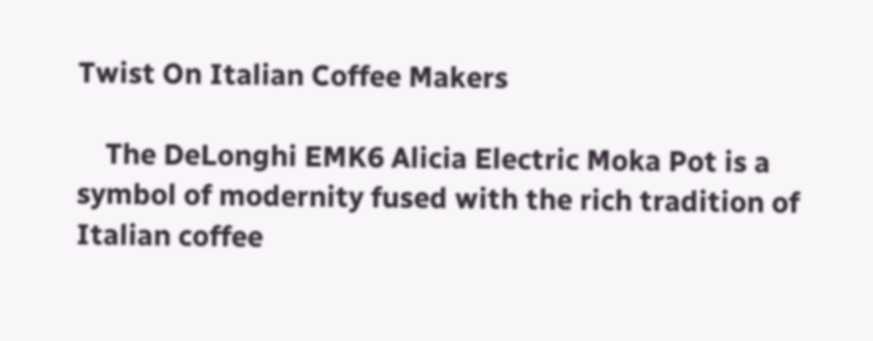Twist On Italian Coffee Makers

    The DeLonghi EMK6 Alicia Electric Moka Pot is a symbol of modernity fused with the rich tradition of Italian coffee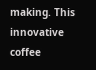making. This innovative coffee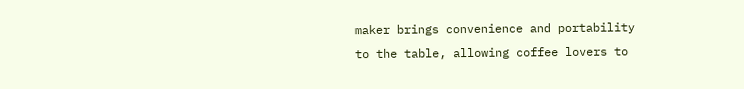maker brings convenience and portability to the table, allowing coffee lovers to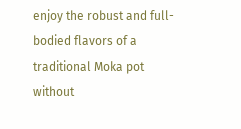enjoy the robust and full-bodied flavors of a traditional Moka pot without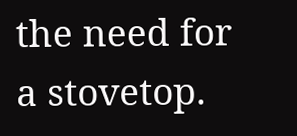the need for a stovetop.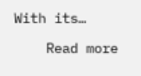With its…

    Read more